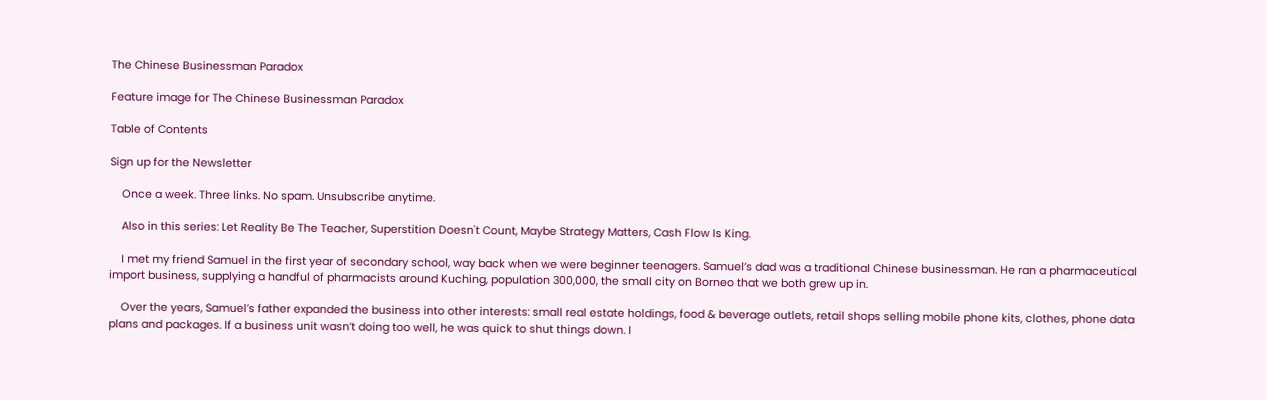The Chinese Businessman Paradox

Feature image for The Chinese Businessman Paradox

Table of Contents

Sign up for the Newsletter

    Once a week. Three links. No spam. Unsubscribe anytime.

    Also in this series: Let Reality Be The Teacher, Superstition Doesn't Count, Maybe Strategy Matters, Cash Flow Is King.

    I met my friend Samuel in the first year of secondary school, way back when we were beginner teenagers. Samuel’s dad was a traditional Chinese businessman. He ran a pharmaceutical import business, supplying a handful of pharmacists around Kuching, population 300,000, the small city on Borneo that we both grew up in.

    Over the years, Samuel’s father expanded the business into other interests: small real estate holdings, food & beverage outlets, retail shops selling mobile phone kits, clothes, phone data plans and packages. If a business unit wasn’t doing too well, he was quick to shut things down. I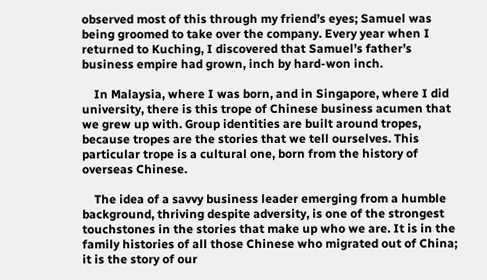observed most of this through my friend’s eyes; Samuel was being groomed to take over the company. Every year when I returned to Kuching, I discovered that Samuel’s father’s business empire had grown, inch by hard-won inch.

    In Malaysia, where I was born, and in Singapore, where I did university, there is this trope of Chinese business acumen that we grew up with. Group identities are built around tropes, because tropes are the stories that we tell ourselves. This particular trope is a cultural one, born from the history of overseas Chinese.

    The idea of a savvy business leader emerging from a humble background, thriving despite adversity, is one of the strongest touchstones in the stories that make up who we are. It is in the family histories of all those Chinese who migrated out of China; it is the story of our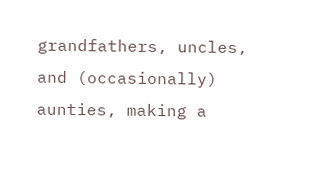grandfathers, uncles, and (occasionally) aunties, making a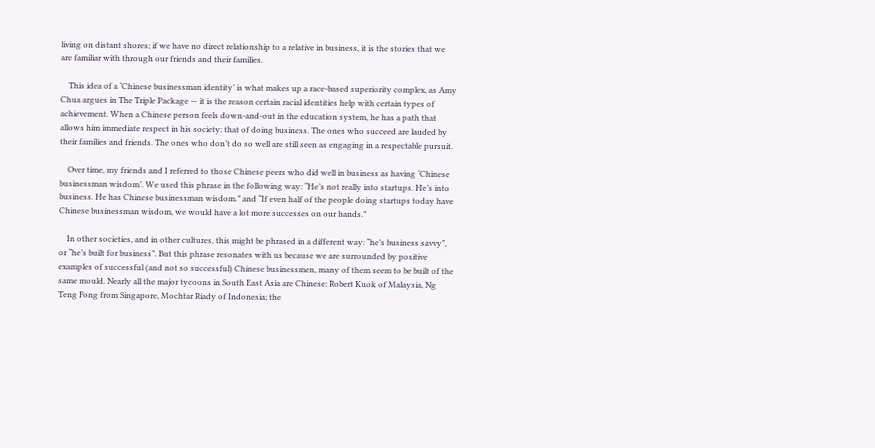living on distant shores; if we have no direct relationship to a relative in business, it is the stories that we are familiar with through our friends and their families.

    This idea of a ‘Chinese businessman identity’ is what makes up a race-based superiority complex, as Amy Chua argues in The Triple Package — it is the reason certain racial identities help with certain types of achievement. When a Chinese person feels down-and-out in the education system, he has a path that allows him immediate respect in his society: that of doing business. The ones who succeed are lauded by their families and friends. The ones who don’t do so well are still seen as engaging in a respectable pursuit.

    Over time, my friends and I referred to those Chinese peers who did well in business as having ‘Chinese businessman wisdom’. We used this phrase in the following way: “He’s not really into startups. He’s into business. He has Chinese businessman wisdom.” and “If even half of the people doing startups today have Chinese businessman wisdom, we would have a lot more successes on our hands.”

    In other societies, and in other cultures, this might be phrased in a different way: “he’s business savvy”, or “he’s built for business”. But this phrase resonates with us because we are surrounded by positive examples of successful (and not so successful) Chinese businessmen, many of them seem to be built of the same mould. Nearly all the major tycoons in South East Asia are Chinese: Robert Kuok of Malaysia, Ng Teng Fong from Singapore, Mochtar Riady of Indonesia; the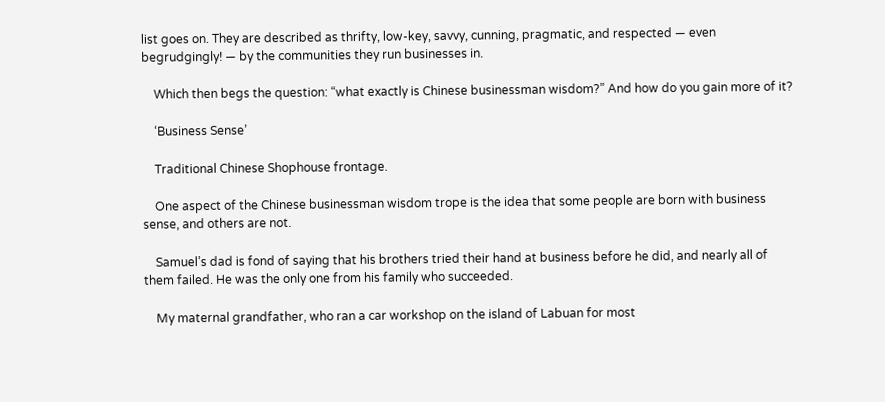list goes on. They are described as thrifty, low-key, savvy, cunning, pragmatic, and respected — even begrudgingly! — by the communities they run businesses in.

    Which then begs the question: “what exactly is Chinese businessman wisdom?” And how do you gain more of it?

    ‘Business Sense’

    Traditional Chinese Shophouse frontage.

    One aspect of the Chinese businessman wisdom trope is the idea that some people are born with business sense, and others are not.

    Samuel’s dad is fond of saying that his brothers tried their hand at business before he did, and nearly all of them failed. He was the only one from his family who succeeded.

    My maternal grandfather, who ran a car workshop on the island of Labuan for most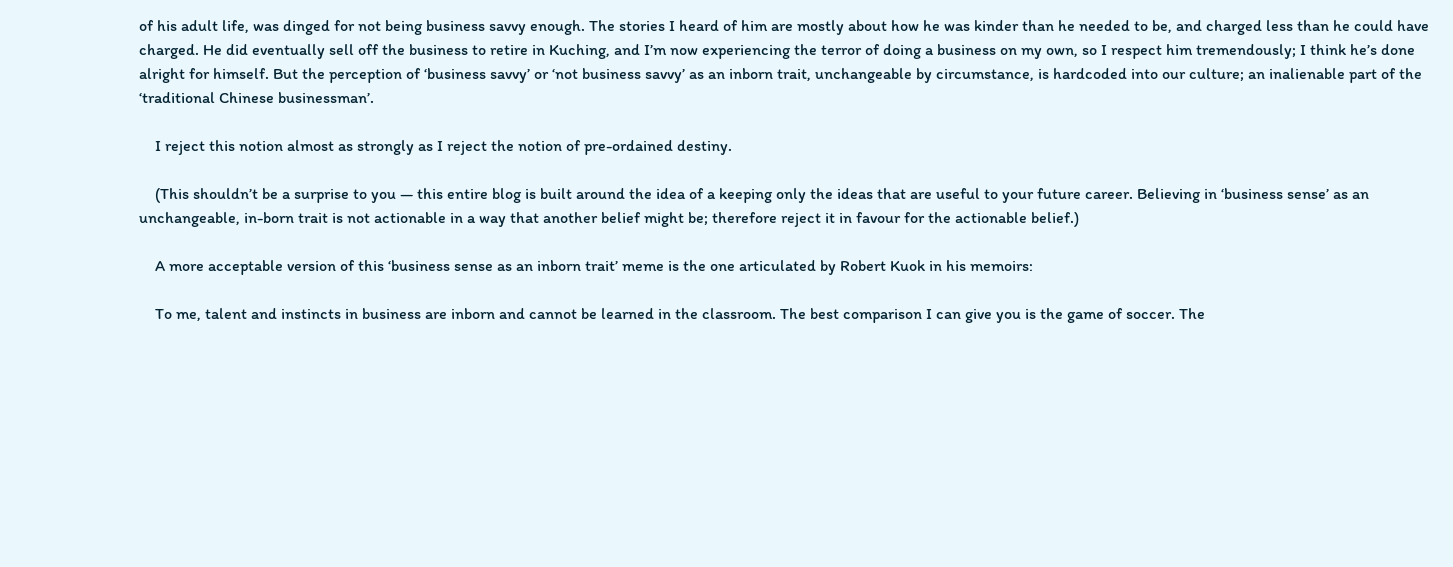of his adult life, was dinged for not being business savvy enough. The stories I heard of him are mostly about how he was kinder than he needed to be, and charged less than he could have charged. He did eventually sell off the business to retire in Kuching, and I’m now experiencing the terror of doing a business on my own, so I respect him tremendously; I think he’s done alright for himself. But the perception of ‘business savvy’ or ‘not business savvy’ as an inborn trait, unchangeable by circumstance, is hardcoded into our culture; an inalienable part of the ‘traditional Chinese businessman’.

    I reject this notion almost as strongly as I reject the notion of pre-ordained destiny.

    (This shouldn’t be a surprise to you — this entire blog is built around the idea of a keeping only the ideas that are useful to your future career. Believing in ‘business sense’ as an unchangeable, in-born trait is not actionable in a way that another belief might be; therefore reject it in favour for the actionable belief.)

    A more acceptable version of this ‘business sense as an inborn trait’ meme is the one articulated by Robert Kuok in his memoirs:

    To me, talent and instincts in business are inborn and cannot be learned in the classroom. The best comparison I can give you is the game of soccer. The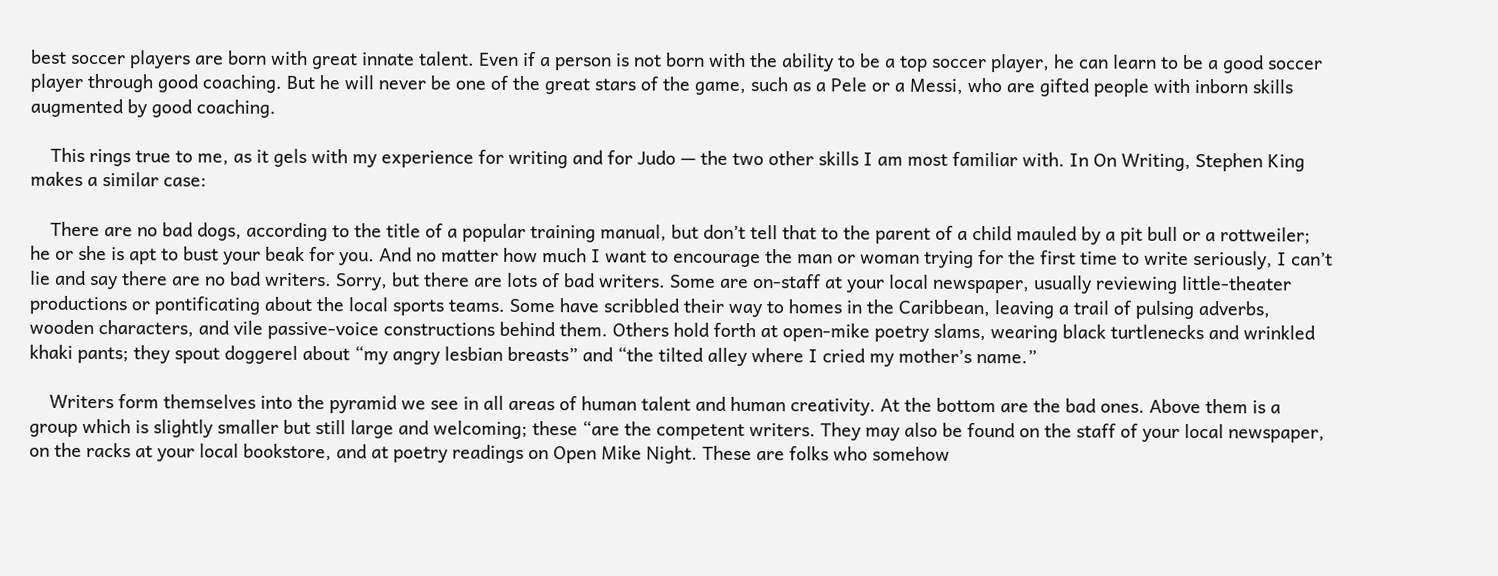best soccer players are born with great innate talent. Even if a person is not born with the ability to be a top soccer player, he can learn to be a good soccer player through good coaching. But he will never be one of the great stars of the game, such as a Pele or a Messi, who are gifted people with inborn skills augmented by good coaching.

    This rings true to me, as it gels with my experience for writing and for Judo — the two other skills I am most familiar with. In On Writing, Stephen King makes a similar case:

    There are no bad dogs, according to the title of a popular training manual, but don’t tell that to the parent of a child mauled by a pit bull or a rottweiler; he or she is apt to bust your beak for you. And no matter how much I want to encourage the man or woman trying for the first time to write seriously, I can’t lie and say there are no bad writers. Sorry, but there are lots of bad writers. Some are on-staff at your local newspaper, usually reviewing little-theater productions or pontificating about the local sports teams. Some have scribbled their way to homes in the Caribbean, leaving a trail of pulsing adverbs, wooden characters, and vile passive-voice constructions behind them. Others hold forth at open-mike poetry slams, wearing black turtlenecks and wrinkled khaki pants; they spout doggerel about “my angry lesbian breasts” and “the tilted alley where I cried my mother’s name.”

    Writers form themselves into the pyramid we see in all areas of human talent and human creativity. At the bottom are the bad ones. Above them is a group which is slightly smaller but still large and welcoming; these “are the competent writers. They may also be found on the staff of your local newspaper, on the racks at your local bookstore, and at poetry readings on Open Mike Night. These are folks who somehow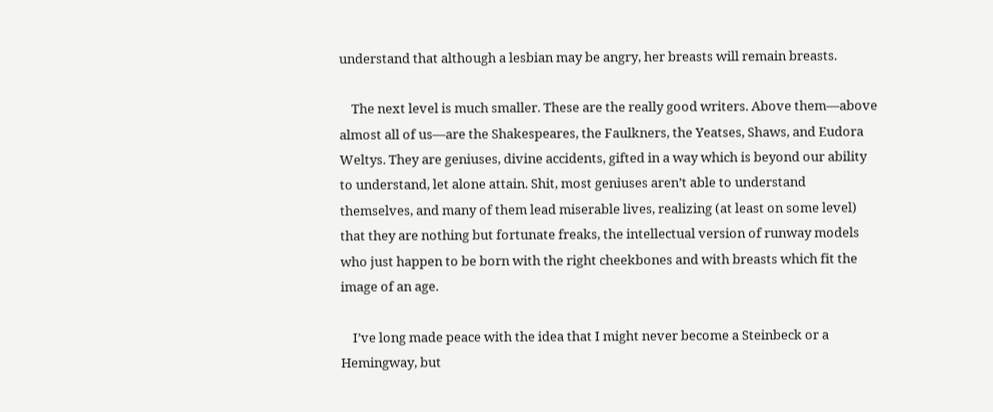understand that although a lesbian may be angry, her breasts will remain breasts.

    The next level is much smaller. These are the really good writers. Above them—above almost all of us—are the Shakespeares, the Faulkners, the Yeatses, Shaws, and Eudora Weltys. They are geniuses, divine accidents, gifted in a way which is beyond our ability to understand, let alone attain. Shit, most geniuses aren’t able to understand themselves, and many of them lead miserable lives, realizing (at least on some level) that they are nothing but fortunate freaks, the intellectual version of runway models who just happen to be born with the right cheekbones and with breasts which fit the image of an age.

    I’ve long made peace with the idea that I might never become a Steinbeck or a Hemingway, but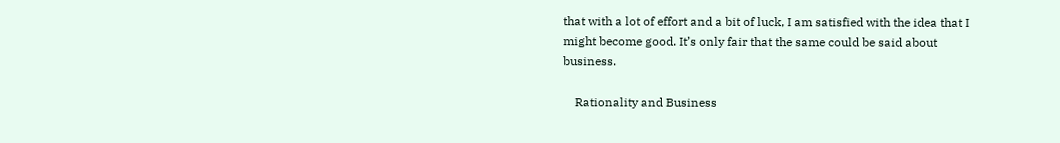that with a lot of effort and a bit of luck, I am satisfied with the idea that I might become good. It’s only fair that the same could be said about business.

    Rationality and Business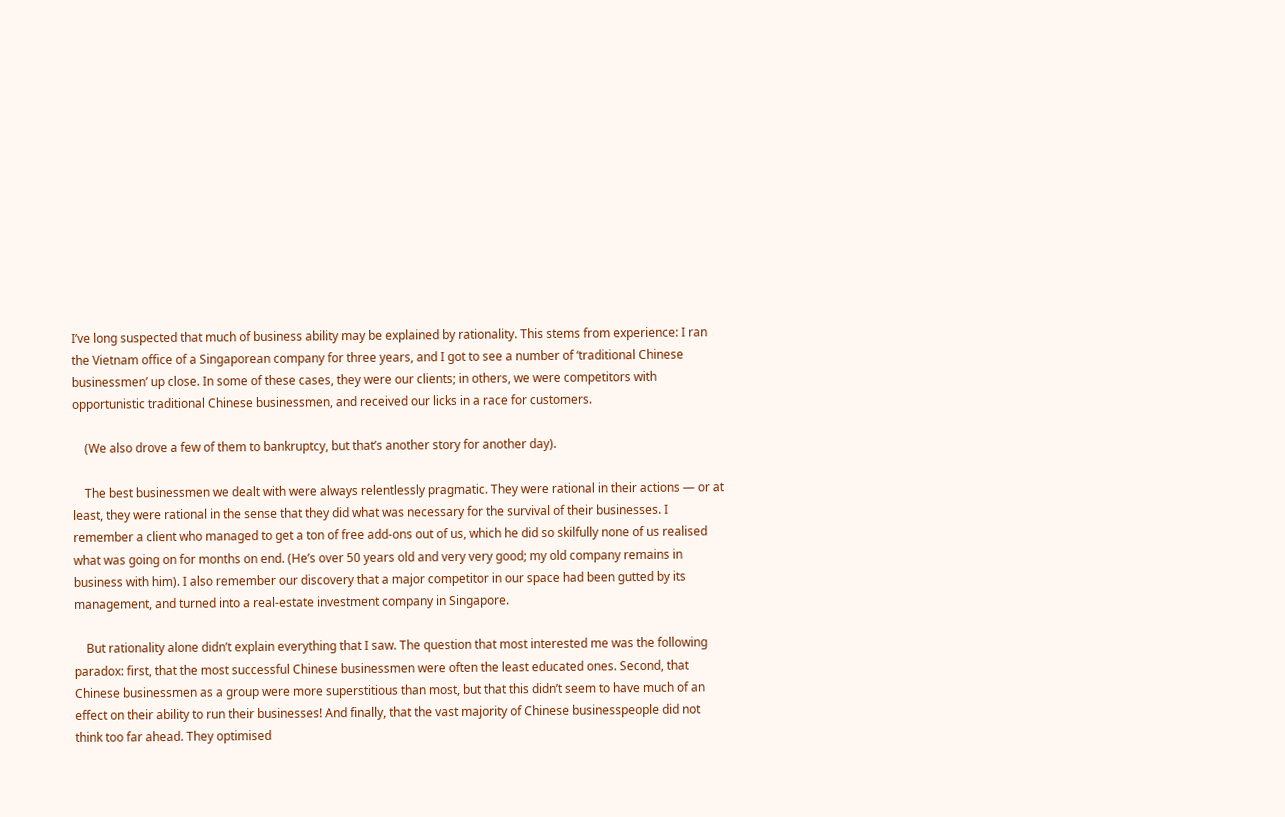I’ve long suspected that much of business ability may be explained by rationality. This stems from experience: I ran the Vietnam office of a Singaporean company for three years, and I got to see a number of ‘traditional Chinese businessmen’ up close. In some of these cases, they were our clients; in others, we were competitors with opportunistic traditional Chinese businessmen, and received our licks in a race for customers.

    (We also drove a few of them to bankruptcy, but that’s another story for another day).

    The best businessmen we dealt with were always relentlessly pragmatic. They were rational in their actions — or at least, they were rational in the sense that they did what was necessary for the survival of their businesses. I remember a client who managed to get a ton of free add-ons out of us, which he did so skilfully none of us realised what was going on for months on end. (He’s over 50 years old and very very good; my old company remains in business with him). I also remember our discovery that a major competitor in our space had been gutted by its management, and turned into a real-estate investment company in Singapore.

    But rationality alone didn’t explain everything that I saw. The question that most interested me was the following paradox: first, that the most successful Chinese businessmen were often the least educated ones. Second, that Chinese businessmen as a group were more superstitious than most, but that this didn’t seem to have much of an effect on their ability to run their businesses! And finally, that the vast majority of Chinese businesspeople did not think too far ahead. They optimised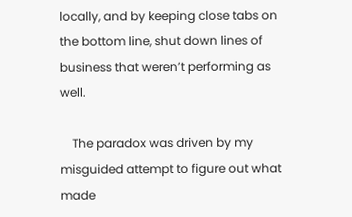locally, and by keeping close tabs on the bottom line, shut down lines of business that weren’t performing as well.

    The paradox was driven by my misguided attempt to figure out what made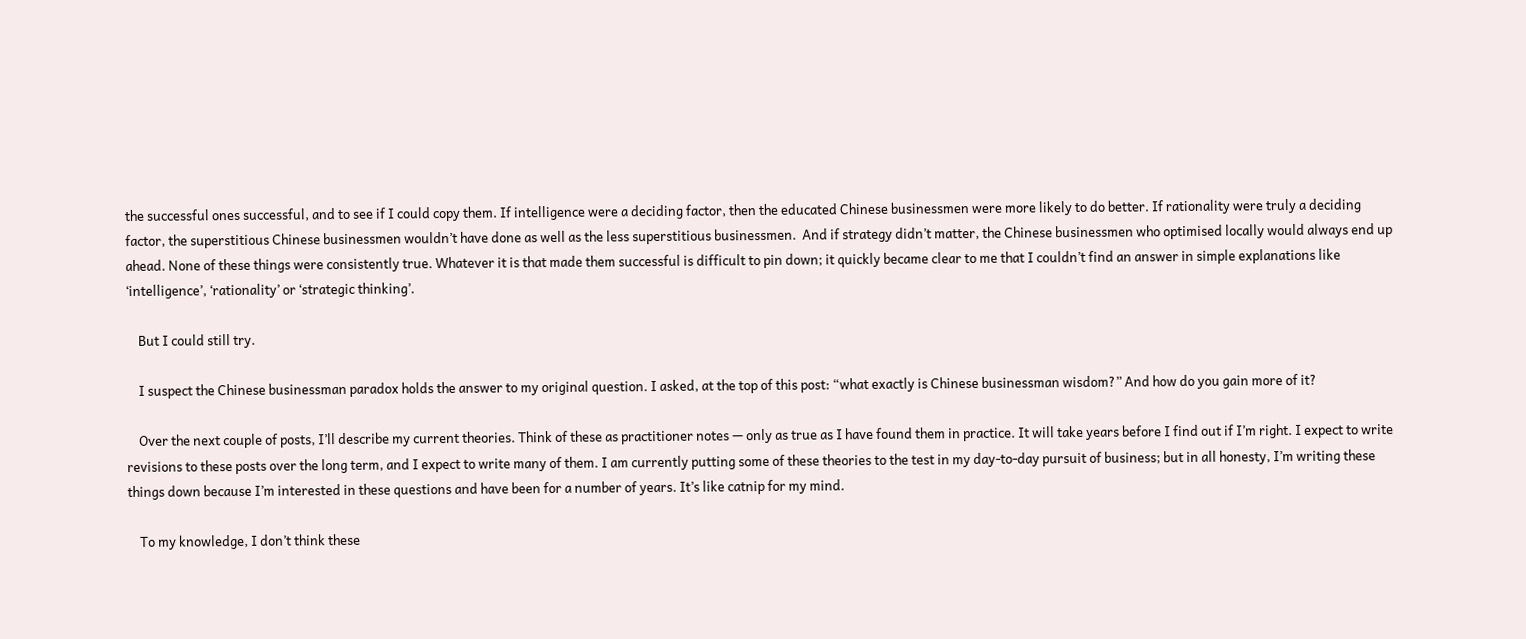the successful ones successful, and to see if I could copy them. If intelligence were a deciding factor, then the educated Chinese businessmen were more likely to do better. If rationality were truly a deciding factor, the superstitious Chinese businessmen wouldn’t have done as well as the less superstitious businessmen.  And if strategy didn’t matter, the Chinese businessmen who optimised locally would always end up ahead. None of these things were consistently true. Whatever it is that made them successful is difficult to pin down; it quickly became clear to me that I couldn’t find an answer in simple explanations like ‘intelligence’, ‘rationality’ or ‘strategic thinking’.

    But I could still try.

    I suspect the Chinese businessman paradox holds the answer to my original question. I asked, at the top of this post: “what exactly is Chinese businessman wisdom?” And how do you gain more of it?

    Over the next couple of posts, I’ll describe my current theories. Think of these as practitioner notes — only as true as I have found them in practice. It will take years before I find out if I’m right. I expect to write revisions to these posts over the long term, and I expect to write many of them. I am currently putting some of these theories to the test in my day-to-day pursuit of business; but in all honesty, I’m writing these things down because I’m interested in these questions and have been for a number of years. It’s like catnip for my mind.

    To my knowledge, I don’t think these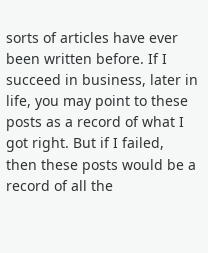sorts of articles have ever been written before. If I succeed in business, later in life, you may point to these posts as a record of what I got right. But if I failed, then these posts would be a record of all the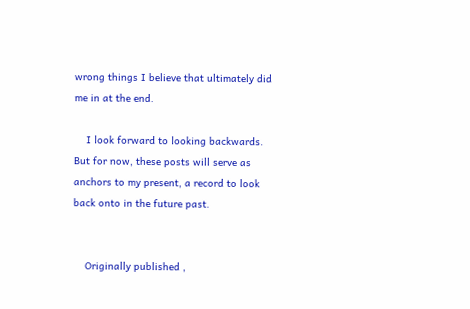wrong things I believe that ultimately did me in at the end.

    I look forward to looking backwards. But for now, these posts will serve as anchors to my present, a record to look back onto in the future past.


    Originally published ,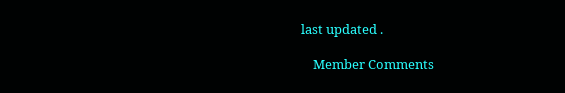last updated .

    Member Comments